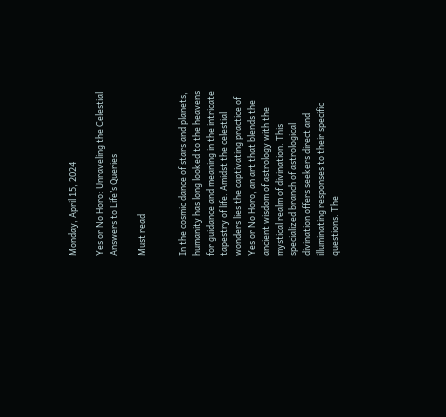Monday, April 15, 2024

Yes or No Horo: Unraveling the Celestial Answers to Life’s Queries

Must read


In the cosmic dance of stars and planets, humanity has long looked to the heavens for guidance and meaning in the intricate tapestry of life. Amidst the celestial wonders lies the captivating practice of Yes or No Horo, an art that blends the ancient wisdom of astrology with the mystical realm of divination. This specialized branch of astrological divination offers seekers direct and illuminating responses to their specific questions. The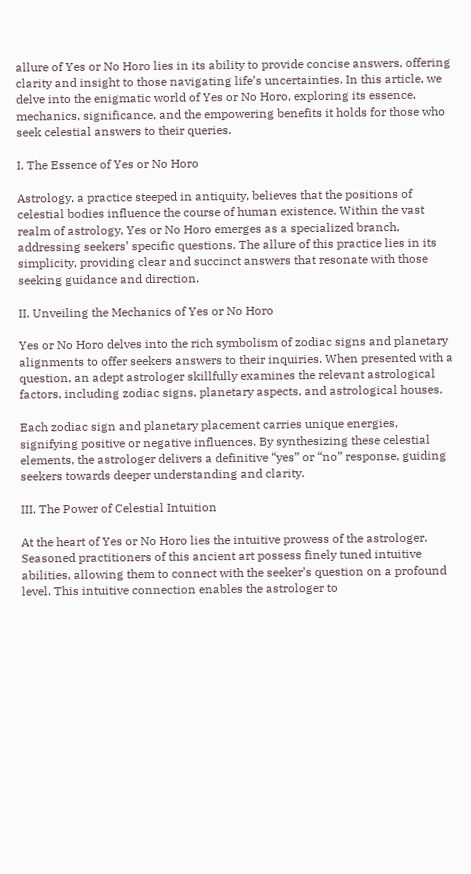allure of Yes or No Horo lies in its ability to provide concise answers, offering clarity and insight to those navigating life’s uncertainties. In this article, we delve into the enigmatic world of Yes or No Horo, exploring its essence, mechanics, significance, and the empowering benefits it holds for those who seek celestial answers to their queries.

I. The Essence of Yes or No Horo

Astrology, a practice steeped in antiquity, believes that the positions of celestial bodies influence the course of human existence. Within the vast realm of astrology, Yes or No Horo emerges as a specialized branch, addressing seekers’ specific questions. The allure of this practice lies in its simplicity, providing clear and succinct answers that resonate with those seeking guidance and direction.

II. Unveiling the Mechanics of Yes or No Horo

Yes or No Horo delves into the rich symbolism of zodiac signs and planetary alignments to offer seekers answers to their inquiries. When presented with a question, an adept astrologer skillfully examines the relevant astrological factors, including zodiac signs, planetary aspects, and astrological houses.

Each zodiac sign and planetary placement carries unique energies, signifying positive or negative influences. By synthesizing these celestial elements, the astrologer delivers a definitive “yes” or “no” response, guiding seekers towards deeper understanding and clarity.

III. The Power of Celestial Intuition

At the heart of Yes or No Horo lies the intuitive prowess of the astrologer. Seasoned practitioners of this ancient art possess finely tuned intuitive abilities, allowing them to connect with the seeker’s question on a profound level. This intuitive connection enables the astrologer to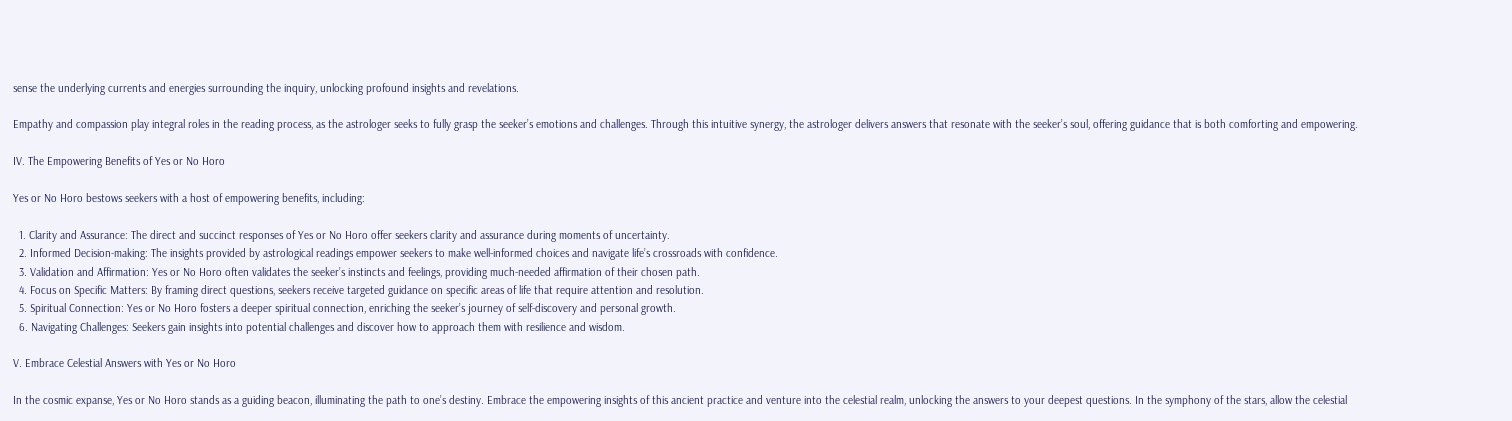sense the underlying currents and energies surrounding the inquiry, unlocking profound insights and revelations.

Empathy and compassion play integral roles in the reading process, as the astrologer seeks to fully grasp the seeker’s emotions and challenges. Through this intuitive synergy, the astrologer delivers answers that resonate with the seeker’s soul, offering guidance that is both comforting and empowering.

IV. The Empowering Benefits of Yes or No Horo

Yes or No Horo bestows seekers with a host of empowering benefits, including:

  1. Clarity and Assurance: The direct and succinct responses of Yes or No Horo offer seekers clarity and assurance during moments of uncertainty.
  2. Informed Decision-making: The insights provided by astrological readings empower seekers to make well-informed choices and navigate life’s crossroads with confidence.
  3. Validation and Affirmation: Yes or No Horo often validates the seeker’s instincts and feelings, providing much-needed affirmation of their chosen path.
  4. Focus on Specific Matters: By framing direct questions, seekers receive targeted guidance on specific areas of life that require attention and resolution.
  5. Spiritual Connection: Yes or No Horo fosters a deeper spiritual connection, enriching the seeker’s journey of self-discovery and personal growth.
  6. Navigating Challenges: Seekers gain insights into potential challenges and discover how to approach them with resilience and wisdom.

V. Embrace Celestial Answers with Yes or No Horo

In the cosmic expanse, Yes or No Horo stands as a guiding beacon, illuminating the path to one’s destiny. Embrace the empowering insights of this ancient practice and venture into the celestial realm, unlocking the answers to your deepest questions. In the symphony of the stars, allow the celestial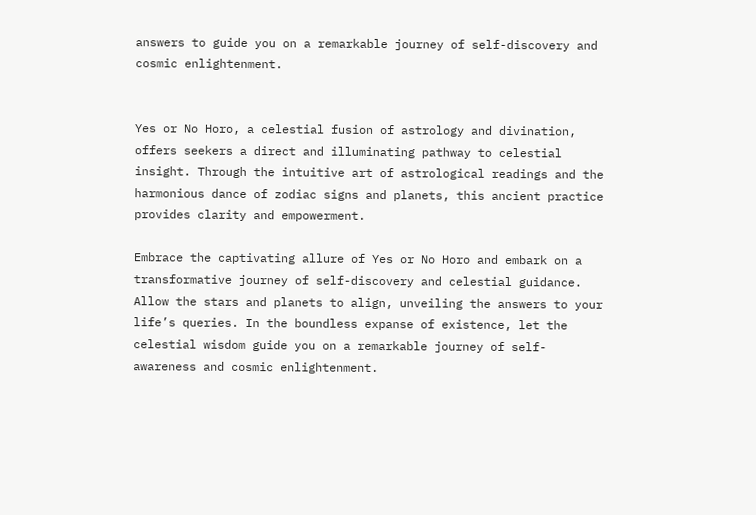answers to guide you on a remarkable journey of self-discovery and cosmic enlightenment.


Yes or No Horo, a celestial fusion of astrology and divination, offers seekers a direct and illuminating pathway to celestial insight. Through the intuitive art of astrological readings and the harmonious dance of zodiac signs and planets, this ancient practice provides clarity and empowerment.

Embrace the captivating allure of Yes or No Horo and embark on a transformative journey of self-discovery and celestial guidance. Allow the stars and planets to align, unveiling the answers to your life’s queries. In the boundless expanse of existence, let the celestial wisdom guide you on a remarkable journey of self-awareness and cosmic enlightenment.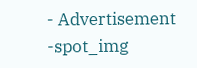- Advertisement -spot_img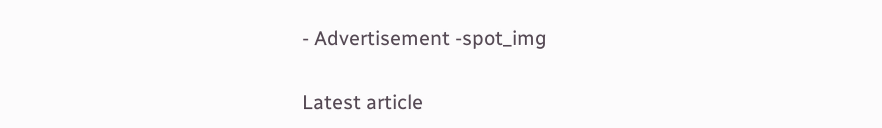- Advertisement -spot_img

Latest article